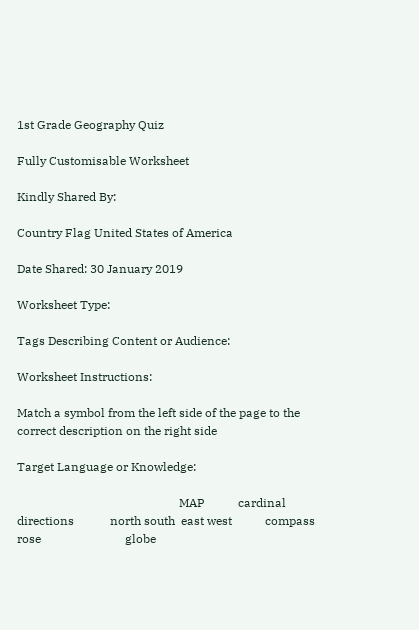1st Grade Geography Quiz

Fully Customisable Worksheet

Kindly Shared By:

Country Flag United States of America

Date Shared: 30 January 2019

Worksheet Type:

Tags Describing Content or Audience:

Worksheet Instructions:

Match a symbol from the left side of the page to the correct description on the right side

Target Language or Knowledge:

                                                      MAP           cardinal directions            north south  east west           compass rose                            globe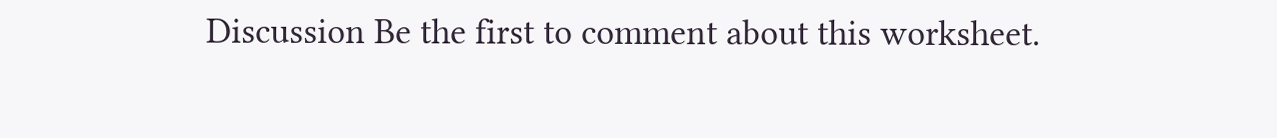Discussion Be the first to comment about this worksheet.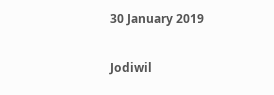30 January 2019

Jodiwil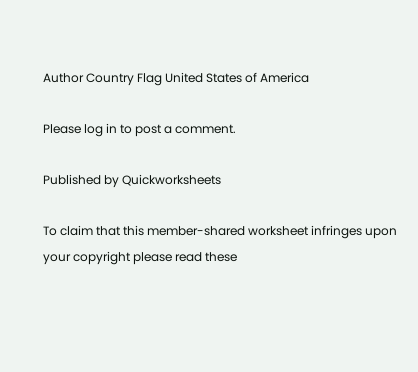Author Country Flag United States of America

Please log in to post a comment.

Published by Quickworksheets

To claim that this member-shared worksheet infringes upon your copyright please read these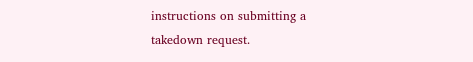instructions on submitting a takedown request.